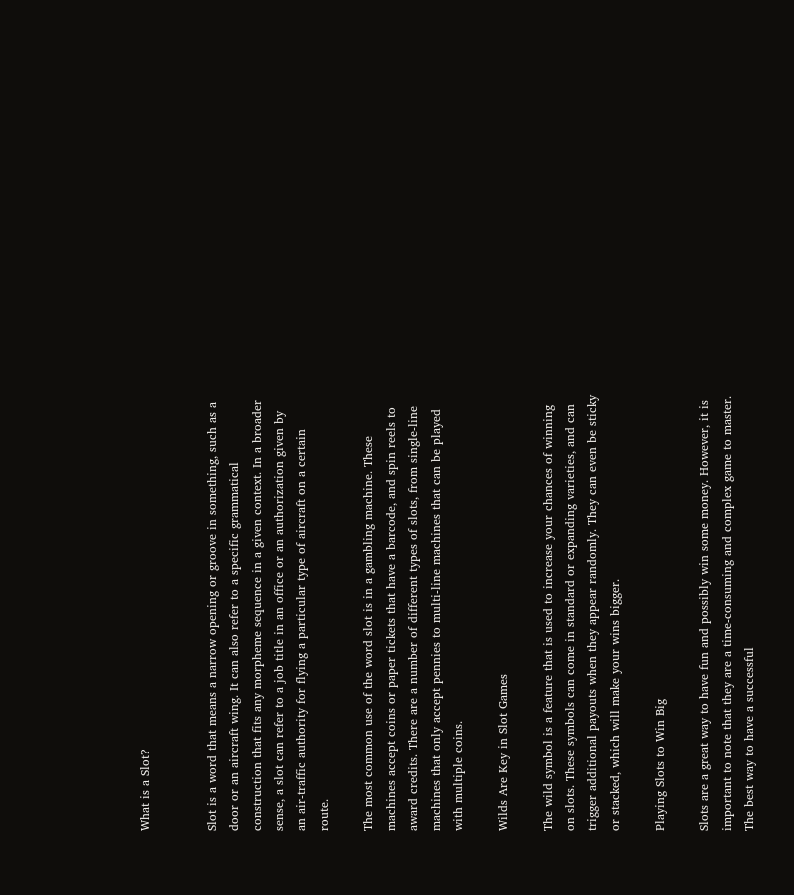What is a Slot?


Slot is a word that means a narrow opening or groove in something, such as a door or an aircraft wing. It can also refer to a specific grammatical construction that fits any morpheme sequence in a given context. In a broader sense, a slot can refer to a job title in an office or an authorization given by an air-traffic authority for flying a particular type of aircraft on a certain route.

The most common use of the word slot is in a gambling machine. These machines accept coins or paper tickets that have a barcode, and spin reels to award credits. There are a number of different types of slots, from single-line machines that only accept pennies to multi-line machines that can be played with multiple coins.

Wilds Are Key in Slot Games

The wild symbol is a feature that is used to increase your chances of winning on slots. These symbols can come in standard or expanding varieties, and can trigger additional payouts when they appear randomly. They can even be sticky or stacked, which will make your wins bigger.

Playing Slots to Win Big

Slots are a great way to have fun and possibly win some money. However, it is important to note that they are a time-consuming and complex game to master. The best way to have a successful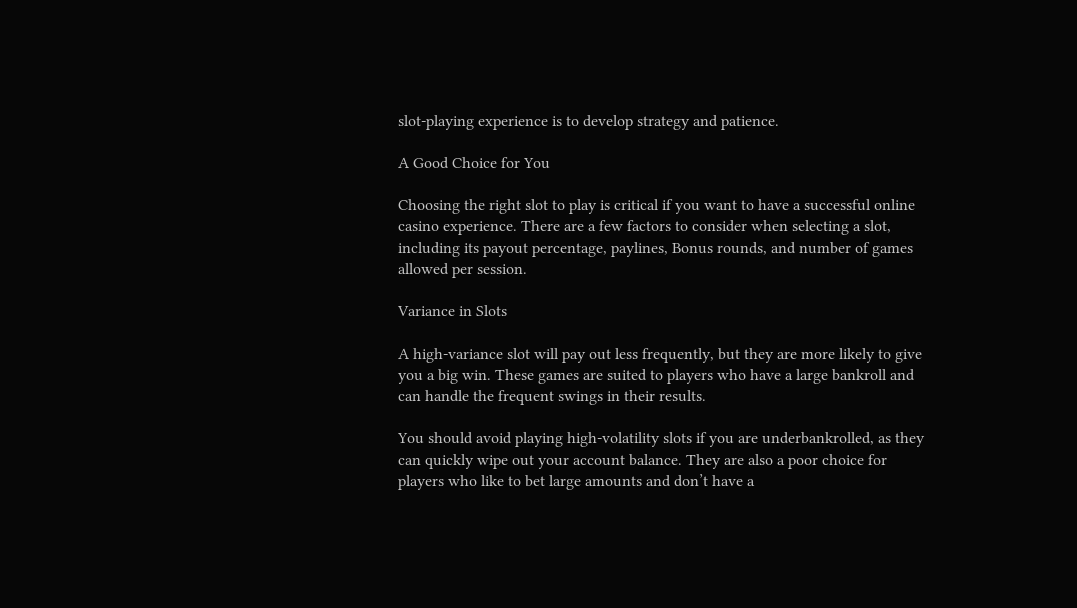slot-playing experience is to develop strategy and patience.

A Good Choice for You

Choosing the right slot to play is critical if you want to have a successful online casino experience. There are a few factors to consider when selecting a slot, including its payout percentage, paylines, Bonus rounds, and number of games allowed per session.

Variance in Slots

A high-variance slot will pay out less frequently, but they are more likely to give you a big win. These games are suited to players who have a large bankroll and can handle the frequent swings in their results.

You should avoid playing high-volatility slots if you are underbankrolled, as they can quickly wipe out your account balance. They are also a poor choice for players who like to bet large amounts and don’t have a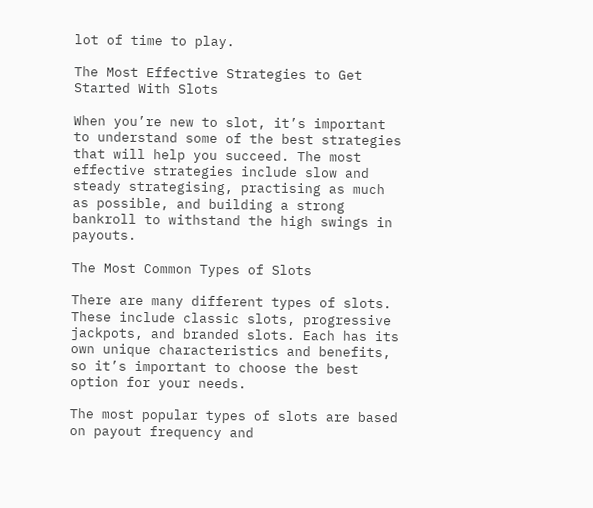lot of time to play.

The Most Effective Strategies to Get Started With Slots

When you’re new to slot, it’s important to understand some of the best strategies that will help you succeed. The most effective strategies include slow and steady strategising, practising as much as possible, and building a strong bankroll to withstand the high swings in payouts.

The Most Common Types of Slots

There are many different types of slots. These include classic slots, progressive jackpots, and branded slots. Each has its own unique characteristics and benefits, so it’s important to choose the best option for your needs.

The most popular types of slots are based on payout frequency and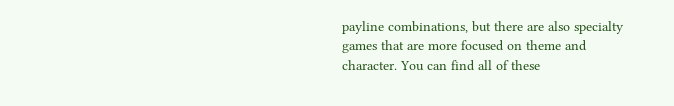payline combinations, but there are also specialty games that are more focused on theme and character. You can find all of these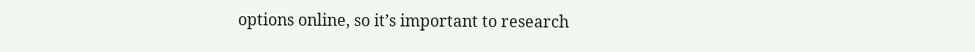options online, so it’s important to research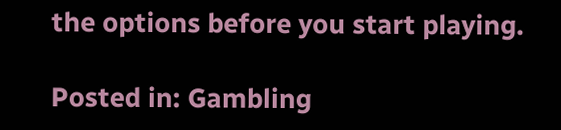the options before you start playing.

Posted in: Gambling